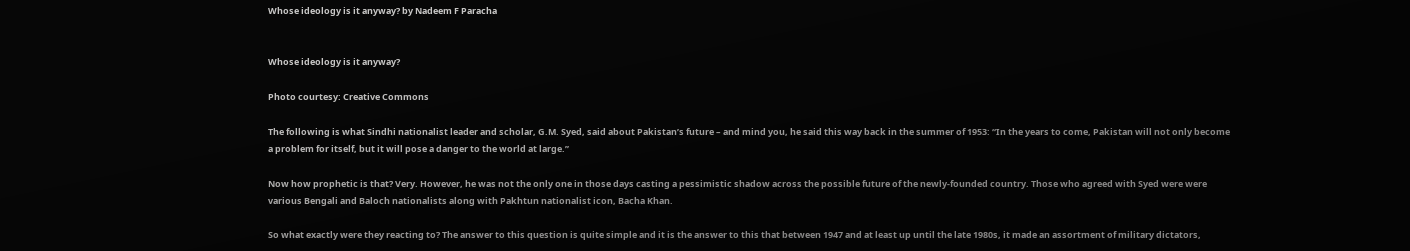Whose ideology is it anyway? by Nadeem F Paracha


Whose ideology is it anyway?

Photo courtesy: Creative Commons

The following is what Sindhi nationalist leader and scholar, G.M. Syed, said about Pakistan’s future – and mind you, he said this way back in the summer of 1953: “In the years to come, Pakistan will not only become a problem for itself, but it will pose a danger to the world at large.”

Now how prophetic is that? Very. However, he was not the only one in those days casting a pessimistic shadow across the possible future of the newly-founded country. Those who agreed with Syed were were various Bengali and Baloch nationalists along with Pakhtun nationalist icon, Bacha Khan.

So what exactly were they reacting to? The answer to this question is quite simple and it is the answer to this that between 1947 and at least up until the late 1980s, it made an assortment of military dictators,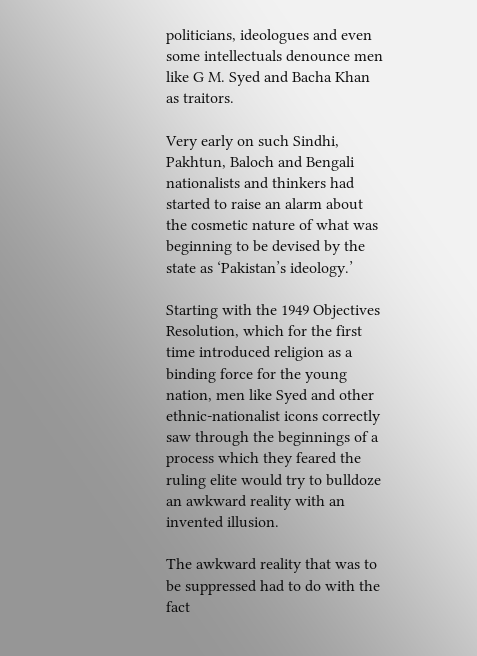politicians, ideologues and even some intellectuals denounce men like G M. Syed and Bacha Khan as traitors.

Very early on such Sindhi, Pakhtun, Baloch and Bengali nationalists and thinkers had started to raise an alarm about the cosmetic nature of what was beginning to be devised by the state as ‘Pakistan’s ideology.’

Starting with the 1949 Objectives Resolution, which for the first time introduced religion as a binding force for the young nation, men like Syed and other ethnic-nationalist icons correctly saw through the beginnings of a process which they feared the ruling elite would try to bulldoze an awkward reality with an invented illusion.

The awkward reality that was to be suppressed had to do with the fact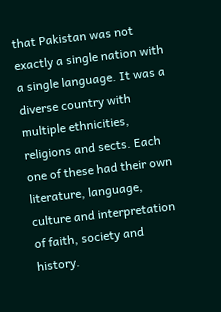that Pakistan was not exactly a single nation with a single language. It was a diverse country with multiple ethnicities, religions and sects. Each one of these had their own literature, language, culture and interpretation of faith, society and history.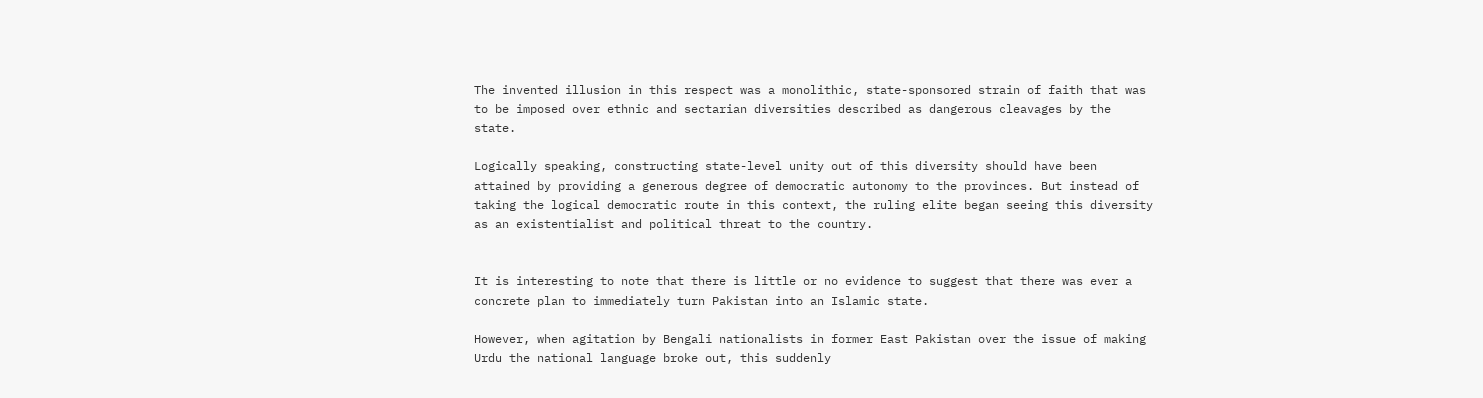The invented illusion in this respect was a monolithic, state-sponsored strain of faith that was to be imposed over ethnic and sectarian diversities described as dangerous cleavages by the state.

Logically speaking, constructing state-level unity out of this diversity should have been attained by providing a generous degree of democratic autonomy to the provinces. But instead of taking the logical democratic route in this context, the ruling elite began seeing this diversity as an existentialist and political threat to the country.


It is interesting to note that there is little or no evidence to suggest that there was ever a concrete plan to immediately turn Pakistan into an Islamic state.

However, when agitation by Bengali nationalists in former East Pakistan over the issue of making Urdu the national language broke out, this suddenly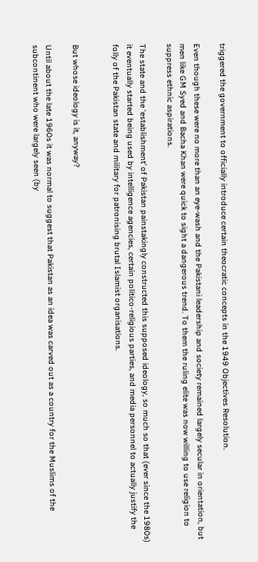triggered the government to officially introduce certain theocratic concepts in the 1949 Objectives Resolution.

Even though these were no more than an eye-wash and the Pakistani leadership and society remained largely secular in orientation, but men like GM Syed and Bacha Khan were quick to sight a dangerous trend. To them the ruling elite was now willing to use religion to suppress ethnic aspirations.

The state and the ‘establishment’ of Pakistan painstakingly constructed this supposed ideology, so much so that (ever since the 1980s) it eventually started being used by intelligence agencies, certain politico-religious parties, and media personnel to actually justify the folly of the Pakistan state and military for patronising brutal Islamist organisations.


But whose ideology is it, anyway?

Until about the late 1960s it was normal to suggest that Pakistan as an idea was carved out as a country for the Muslims of the subcontinent who were largely seen (by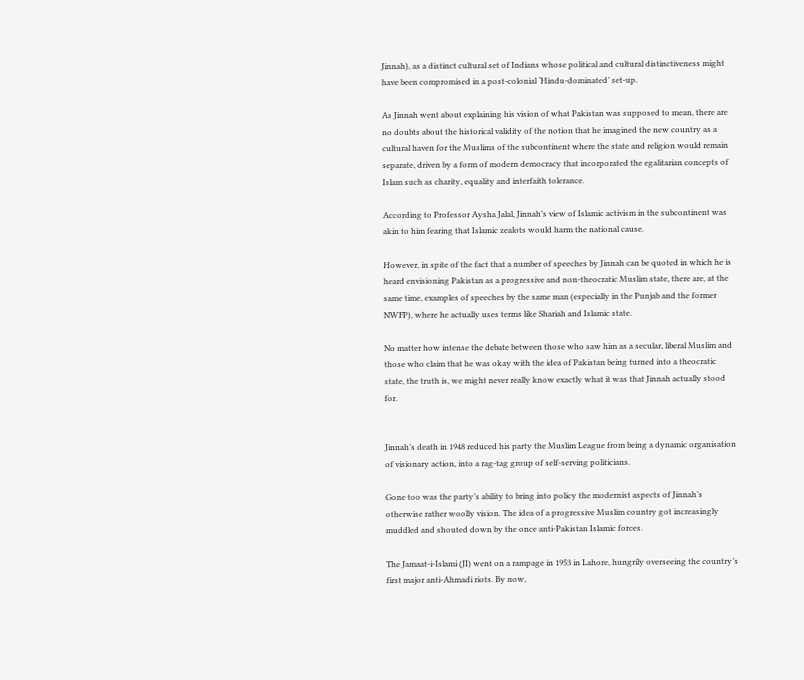Jinnah), as a distinct cultural set of Indians whose political and cultural distinctiveness might have been compromised in a post-colonial ‘Hindu-dominated’ set-up.

As Jinnah went about explaining his vision of what Pakistan was supposed to mean, there are no doubts about the historical validity of the notion that he imagined the new country as a cultural haven for the Muslims of the subcontinent where the state and religion would remain separate, driven by a form of modern democracy that incorporated the egalitarian concepts of Islam such as charity, equality and interfaith tolerance.

According to Professor Aysha Jalal, Jinnah’s view of Islamic activism in the subcontinent was akin to him fearing that Islamic zealots would harm the national cause.

However, in spite of the fact that a number of speeches by Jinnah can be quoted in which he is heard envisioning Pakistan as a progressive and non-theocratic Muslim state, there are, at the same time, examples of speeches by the same man (especially in the Punjab and the former NWFP), where he actually uses terms like Shariah and Islamic state.

No matter how intense the debate between those who saw him as a secular, liberal Muslim and those who claim that he was okay with the idea of Pakistan being turned into a theocratic state, the truth is, we might never really know exactly what it was that Jinnah actually stood for.


Jinnah’s death in 1948 reduced his party the Muslim League from being a dynamic organisation of visionary action, into a rag-tag group of self-serving politicians.

Gone too was the party’s ability to bring into policy the modernist aspects of Jinnah’s otherwise rather woolly vision. The idea of a progressive Muslim country got increasingly muddled and shouted down by the once anti-Pakistan Islamic forces.

The Jamaat-i-Islami (JI) went on a rampage in 1953 in Lahore, hungrily overseeing the country’s first major anti-Ahmadi riots. By now,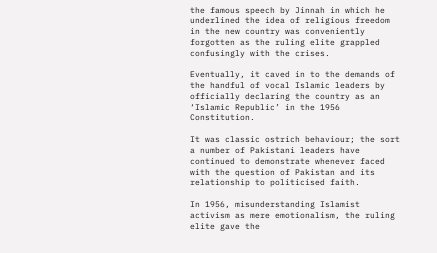the famous speech by Jinnah in which he underlined the idea of religious freedom in the new country was conveniently forgotten as the ruling elite grappled confusingly with the crises.

Eventually, it caved in to the demands of the handful of vocal Islamic leaders by officially declaring the country as an ‘Islamic Republic’ in the 1956 Constitution.

It was classic ostrich behaviour; the sort a number of Pakistani leaders have continued to demonstrate whenever faced with the question of Pakistan and its relationship to politicised faith.

In 1956, misunderstanding Islamist activism as mere emotionalism, the ruling elite gave the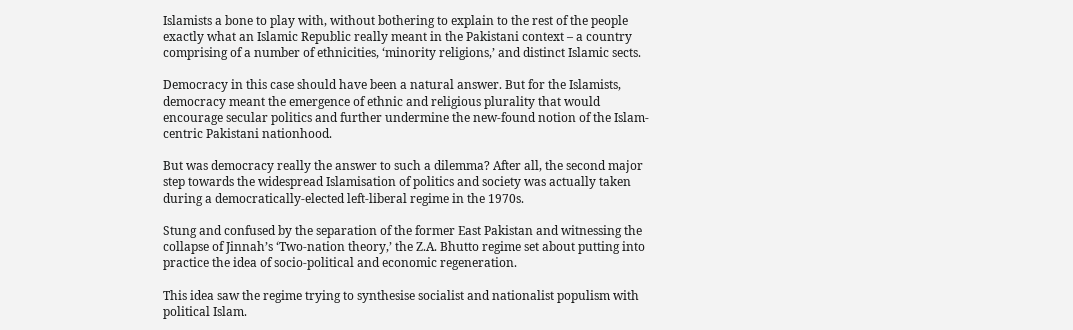Islamists a bone to play with, without bothering to explain to the rest of the people exactly what an Islamic Republic really meant in the Pakistani context – a country comprising of a number of ethnicities, ‘minority religions,’ and distinct Islamic sects.

Democracy in this case should have been a natural answer. But for the Islamists, democracy meant the emergence of ethnic and religious plurality that would encourage secular politics and further undermine the new-found notion of the Islam-centric Pakistani nationhood.

But was democracy really the answer to such a dilemma? After all, the second major step towards the widespread Islamisation of politics and society was actually taken during a democratically-elected left-liberal regime in the 1970s.

Stung and confused by the separation of the former East Pakistan and witnessing the collapse of Jinnah’s ‘Two-nation theory,’ the Z.A. Bhutto regime set about putting into practice the idea of socio-political and economic regeneration.

This idea saw the regime trying to synthesise socialist and nationalist populism with political Islam.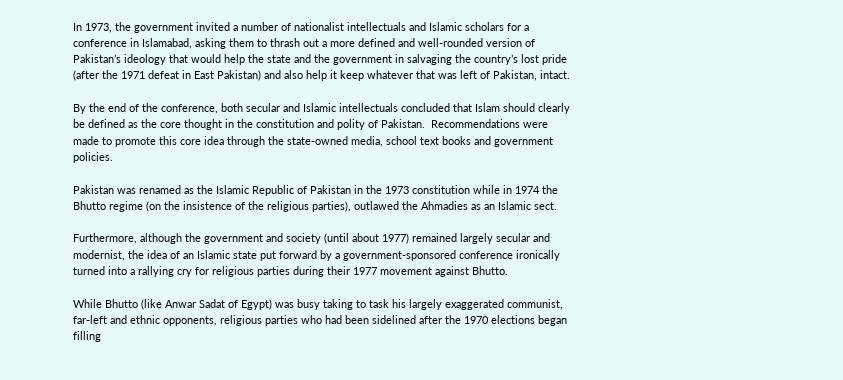In 1973, the government invited a number of nationalist intellectuals and Islamic scholars for a conference in Islamabad, asking them to thrash out a more defined and well-rounded version of Pakistan’s ideology that would help the state and the government in salvaging the country’s lost pride (after the 1971 defeat in East Pakistan) and also help it keep whatever that was left of Pakistan, intact.

By the end of the conference, both secular and Islamic intellectuals concluded that Islam should clearly be defined as the core thought in the constitution and polity of Pakistan.  Recommendations were made to promote this core idea through the state-owned media, school text books and government policies.

Pakistan was renamed as the Islamic Republic of Pakistan in the 1973 constitution while in 1974 the Bhutto regime (on the insistence of the religious parties), outlawed the Ahmadies as an Islamic sect.

Furthermore, although the government and society (until about 1977) remained largely secular and modernist, the idea of an Islamic state put forward by a government-sponsored conference ironically turned into a rallying cry for religious parties during their 1977 movement against Bhutto.

While Bhutto (like Anwar Sadat of Egypt) was busy taking to task his largely exaggerated communist, far-left and ethnic opponents, religious parties who had been sidelined after the 1970 elections began filling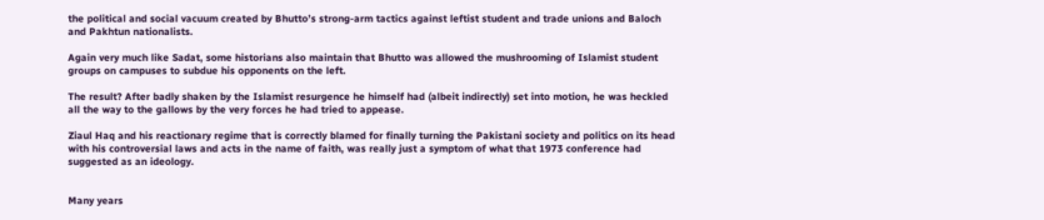the political and social vacuum created by Bhutto’s strong-arm tactics against leftist student and trade unions and Baloch and Pakhtun nationalists.

Again very much like Sadat, some historians also maintain that Bhutto was allowed the mushrooming of Islamist student groups on campuses to subdue his opponents on the left.

The result? After badly shaken by the Islamist resurgence he himself had (albeit indirectly) set into motion, he was heckled all the way to the gallows by the very forces he had tried to appease.

Ziaul Haq and his reactionary regime that is correctly blamed for finally turning the Pakistani society and politics on its head with his controversial laws and acts in the name of faith, was really just a symptom of what that 1973 conference had suggested as an ideology.


Many years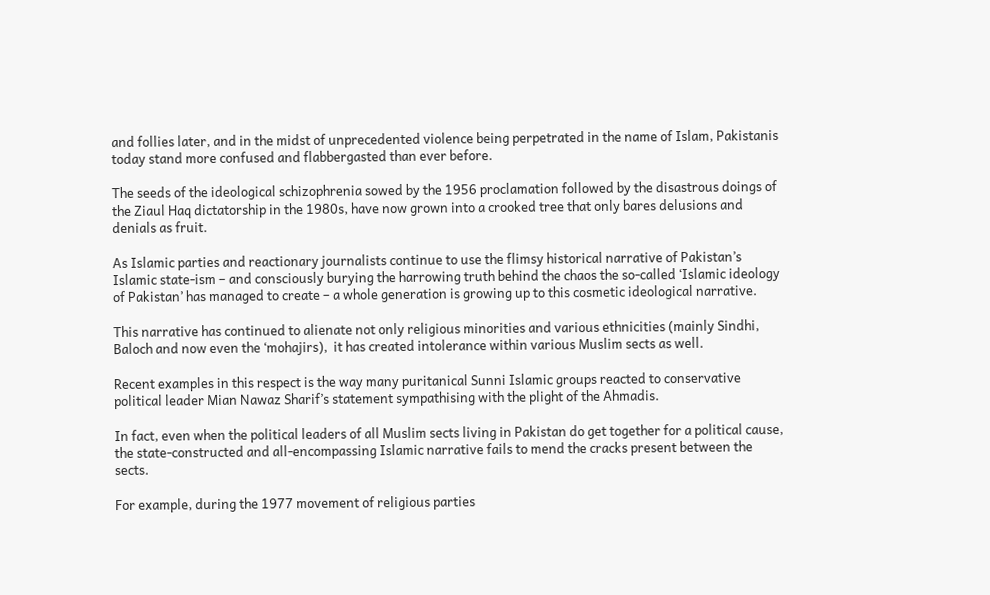and follies later, and in the midst of unprecedented violence being perpetrated in the name of Islam, Pakistanis today stand more confused and flabbergasted than ever before.

The seeds of the ideological schizophrenia sowed by the 1956 proclamation followed by the disastrous doings of the Ziaul Haq dictatorship in the 1980s, have now grown into a crooked tree that only bares delusions and denials as fruit.

As Islamic parties and reactionary journalists continue to use the flimsy historical narrative of Pakistan’s Islamic state-ism – and consciously burying the harrowing truth behind the chaos the so-called ‘Islamic ideology of Pakistan’ has managed to create – a whole generation is growing up to this cosmetic ideological narrative.

This narrative has continued to alienate not only religious minorities and various ethnicities (mainly Sindhi, Baloch and now even the ‘mohajirs),  it has created intolerance within various Muslim sects as well.

Recent examples in this respect is the way many puritanical Sunni Islamic groups reacted to conservative political leader Mian Nawaz Sharif’s statement sympathising with the plight of the Ahmadis.

In fact, even when the political leaders of all Muslim sects living in Pakistan do get together for a political cause, the state-constructed and all-encompassing Islamic narrative fails to mend the cracks present between the sects.

For example, during the 1977 movement of religious parties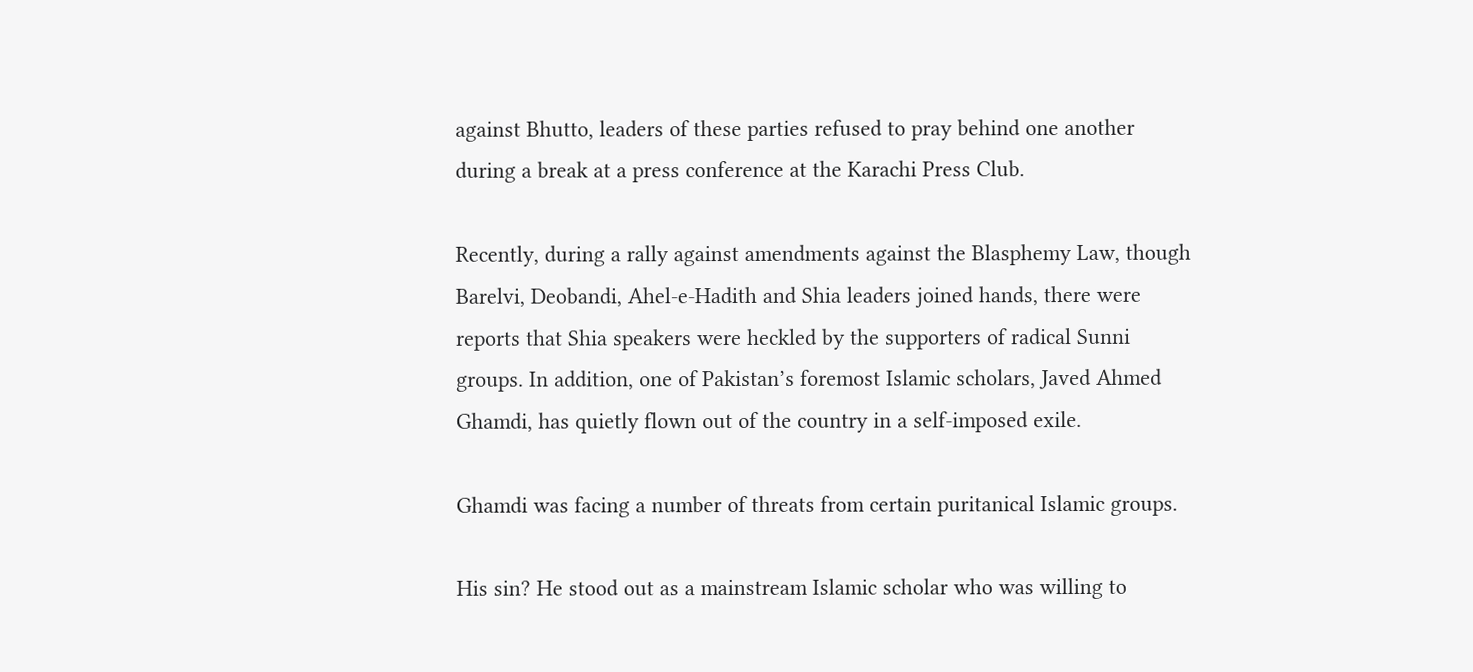against Bhutto, leaders of these parties refused to pray behind one another during a break at a press conference at the Karachi Press Club.

Recently, during a rally against amendments against the Blasphemy Law, though Barelvi, Deobandi, Ahel-e-Hadith and Shia leaders joined hands, there were reports that Shia speakers were heckled by the supporters of radical Sunni groups. In addition, one of Pakistan’s foremost Islamic scholars, Javed Ahmed Ghamdi, has quietly flown out of the country in a self-imposed exile.

Ghamdi was facing a number of threats from certain puritanical Islamic groups.

His sin? He stood out as a mainstream Islamic scholar who was willing to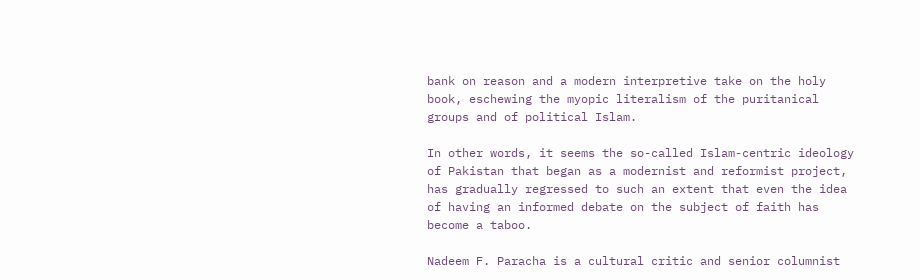bank on reason and a modern interpretive take on the holy book, eschewing the myopic literalism of the puritanical groups and of political Islam.

In other words, it seems the so-called Islam-centric ideology of Pakistan that began as a modernist and reformist project, has gradually regressed to such an extent that even the idea of having an informed debate on the subject of faith has become a taboo.

Nadeem F. Paracha is a cultural critic and senior columnist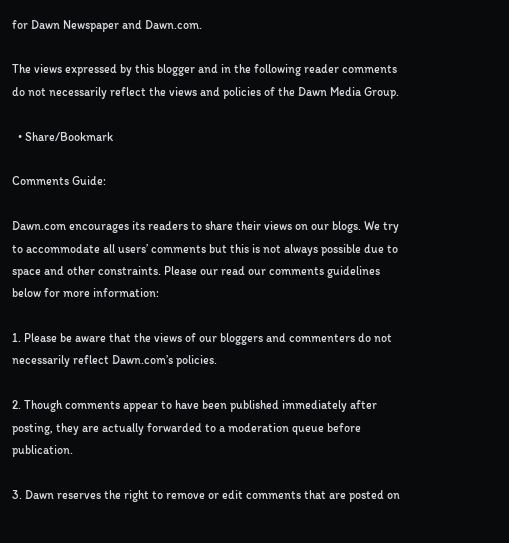for Dawn Newspaper and Dawn.com.

The views expressed by this blogger and in the following reader comments do not necessarily reflect the views and policies of the Dawn Media Group.

  • Share/Bookmark

Comments Guide:

Dawn.com encourages its readers to share their views on our blogs. We try to accommodate all users’ comments but this is not always possible due to space and other constraints. Please our read our comments guidelines below for more information:

1. Please be aware that the views of our bloggers and commenters do not necessarily reflect Dawn.com’s policies.

2. Though comments appear to have been published immediately after posting, they are actually forwarded to a moderation queue before publication.

3. Dawn reserves the right to remove or edit comments that are posted on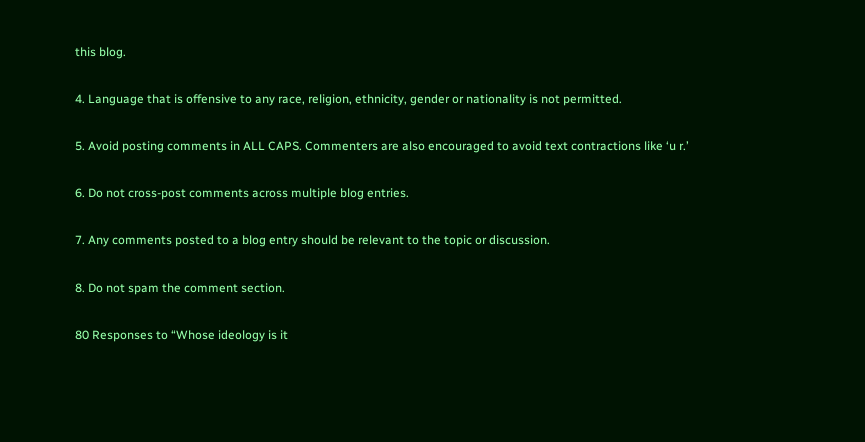this blog.

4. Language that is offensive to any race, religion, ethnicity, gender or nationality is not permitted.

5. Avoid posting comments in ALL CAPS. Commenters are also encouraged to avoid text contractions like ‘u r.’

6. Do not cross-post comments across multiple blog entries.

7. Any comments posted to a blog entry should be relevant to the topic or discussion.

8. Do not spam the comment section.

80 Responses to “Whose ideology is it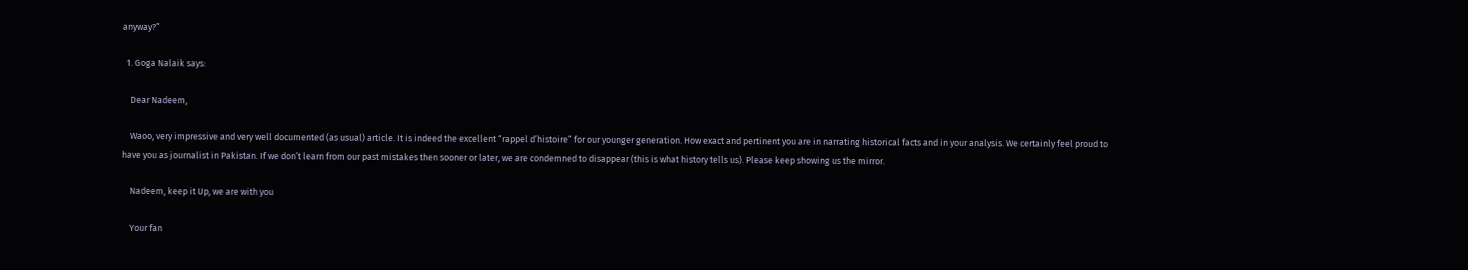anyway?”

  1. Goga Nalaik says:

    Dear Nadeem,

    Waoo, very impressive and very well documented (as usual) article. It is indeed the excellent “rappel d’histoire” for our younger generation. How exact and pertinent you are in narrating historical facts and in your analysis. We certainly feel proud to have you as journalist in Pakistan. If we don’t learn from our past mistakes then sooner or later, we are condemned to disappear (this is what history tells us). Please keep showing us the mirror.

    Nadeem, keep it Up, we are with you

    Your fan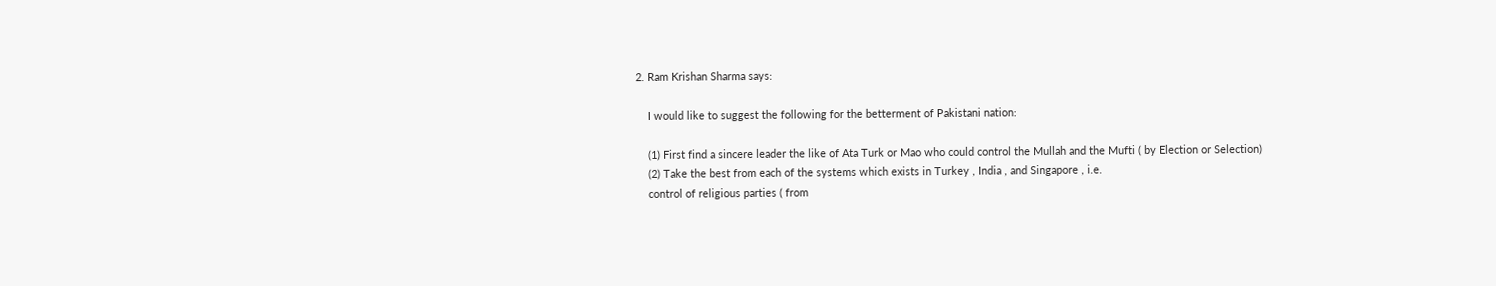2. Ram Krishan Sharma says:

    I would like to suggest the following for the betterment of Pakistani nation:

    (1) First find a sincere leader the like of Ata Turk or Mao who could control the Mullah and the Mufti ( by Election or Selection)
    (2) Take the best from each of the systems which exists in Turkey , India , and Singapore , i.e.
    control of religious parties ( from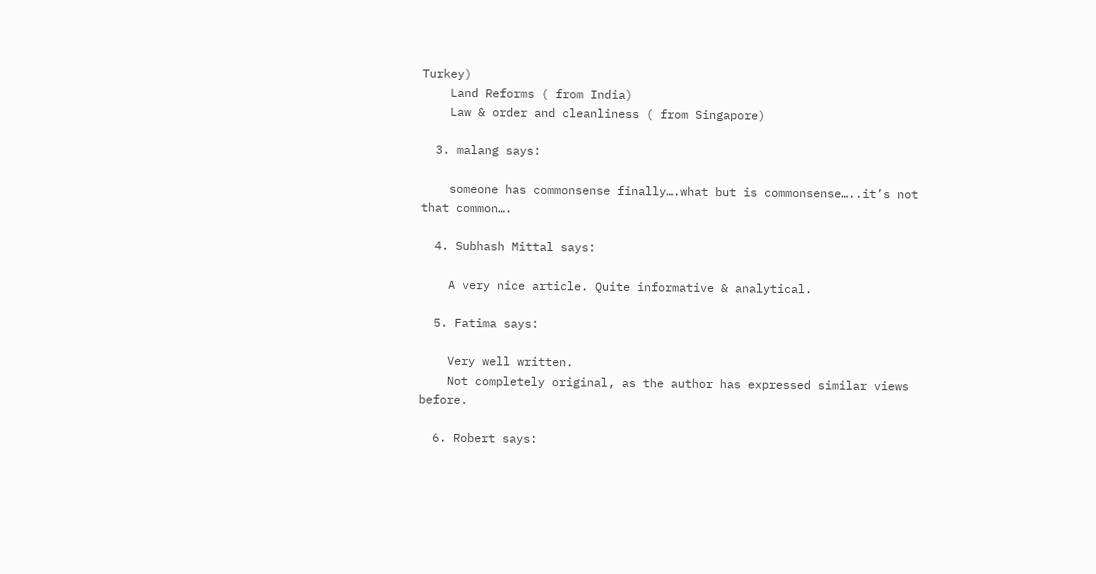Turkey)
    Land Reforms ( from India)
    Law & order and cleanliness ( from Singapore)

  3. malang says:

    someone has commonsense finally….what but is commonsense…..it’s not that common….

  4. Subhash Mittal says:

    A very nice article. Quite informative & analytical.

  5. Fatima says:

    Very well written.
    Not completely original, as the author has expressed similar views before.

  6. Robert says: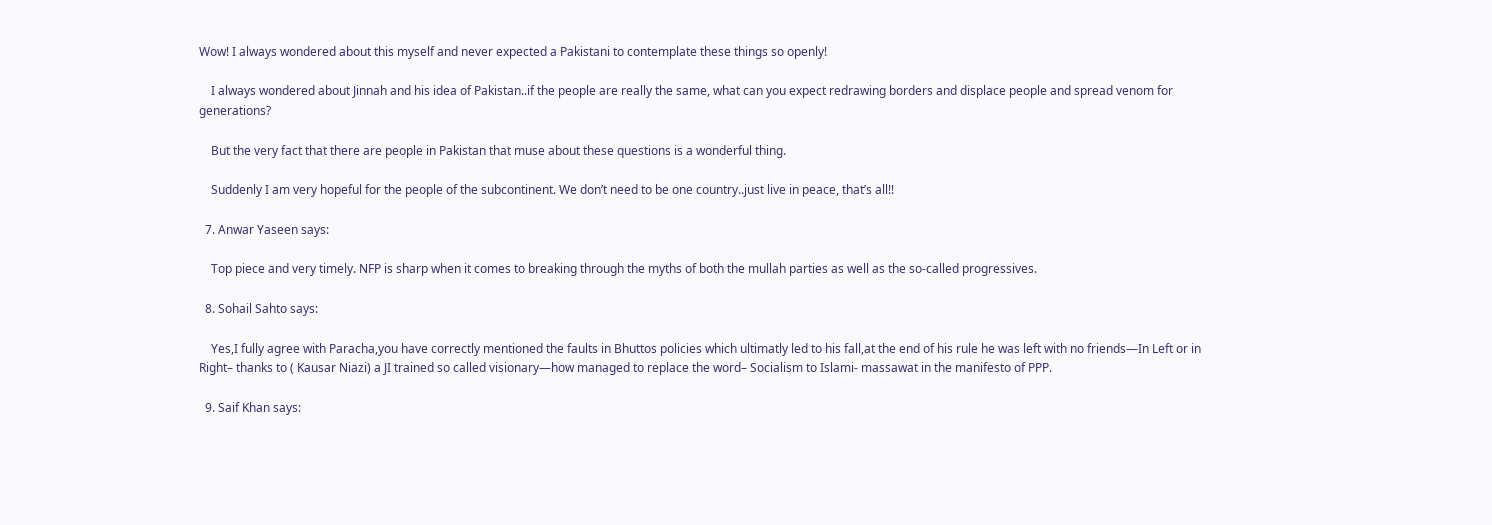Wow! I always wondered about this myself and never expected a Pakistani to contemplate these things so openly!

    I always wondered about Jinnah and his idea of Pakistan..if the people are really the same, what can you expect redrawing borders and displace people and spread venom for generations?

    But the very fact that there are people in Pakistan that muse about these questions is a wonderful thing.

    Suddenly I am very hopeful for the people of the subcontinent. We don’t need to be one country..just live in peace, that’s all!!

  7. Anwar Yaseen says:

    Top piece and very timely. NFP is sharp when it comes to breaking through the myths of both the mullah parties as well as the so-called progressives.

  8. Sohail Sahto says:

    Yes,I fully agree with Paracha,you have correctly mentioned the faults in Bhuttos policies which ultimatly led to his fall,at the end of his rule he was left with no friends—In Left or in Right– thanks to ( Kausar Niazi) a JI trained so called visionary—how managed to replace the word– Socialism to Islami- massawat in the manifesto of PPP.

  9. Saif Khan says: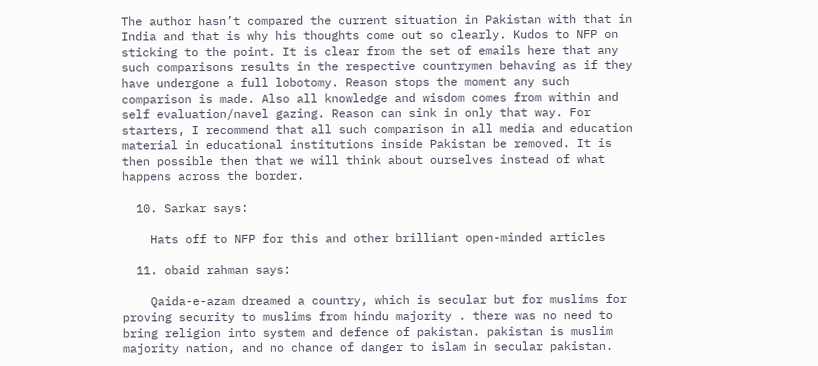The author hasn’t compared the current situation in Pakistan with that in India and that is why his thoughts come out so clearly. Kudos to NFP on sticking to the point. It is clear from the set of emails here that any such comparisons results in the respective countrymen behaving as if they have undergone a full lobotomy. Reason stops the moment any such comparison is made. Also all knowledge and wisdom comes from within and self evaluation/navel gazing. Reason can sink in only that way. For starters, I recommend that all such comparison in all media and education material in educational institutions inside Pakistan be removed. It is then possible then that we will think about ourselves instead of what happens across the border.

  10. Sarkar says:

    Hats off to NFP for this and other brilliant open-minded articles

  11. obaid rahman says:

    Qaida-e-azam dreamed a country, which is secular but for muslims for proving security to muslims from hindu majority . there was no need to bring religion into system and defence of pakistan. pakistan is muslim majority nation, and no chance of danger to islam in secular pakistan.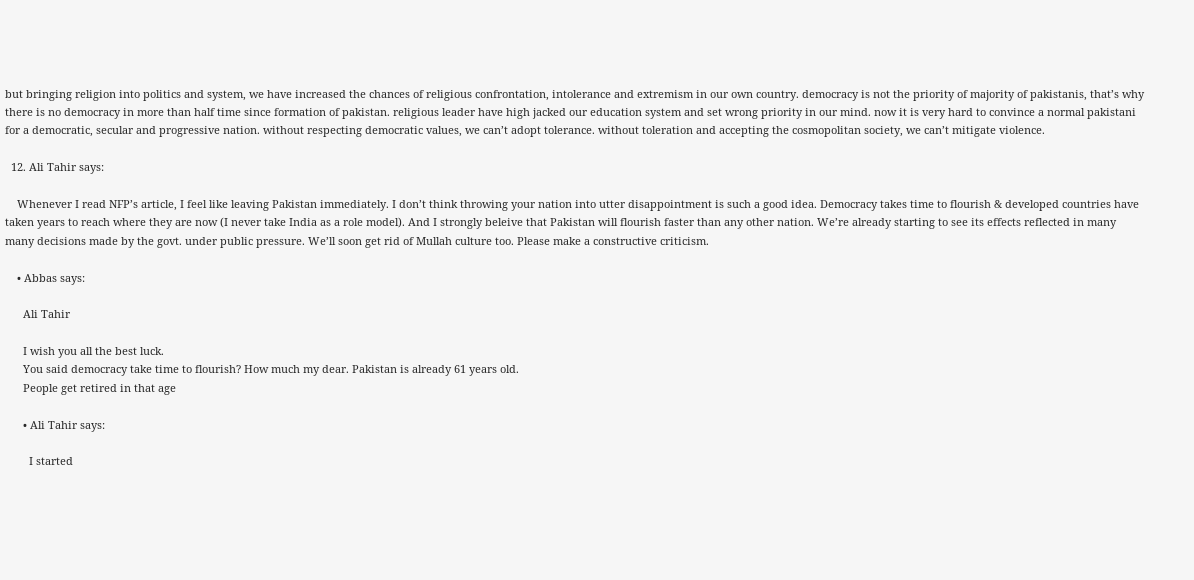but bringing religion into politics and system, we have increased the chances of religious confrontation, intolerance and extremism in our own country. democracy is not the priority of majority of pakistanis, that’s why there is no democracy in more than half time since formation of pakistan. religious leader have high jacked our education system and set wrong priority in our mind. now it is very hard to convince a normal pakistani for a democratic, secular and progressive nation. without respecting democratic values, we can’t adopt tolerance. without toleration and accepting the cosmopolitan society, we can’t mitigate violence.

  12. Ali Tahir says:

    Whenever I read NFP’s article, I feel like leaving Pakistan immediately. I don’t think throwing your nation into utter disappointment is such a good idea. Democracy takes time to flourish & developed countries have taken years to reach where they are now (I never take India as a role model). And I strongly beleive that Pakistan will flourish faster than any other nation. We’re already starting to see its effects reflected in many many decisions made by the govt. under public pressure. We’ll soon get rid of Mullah culture too. Please make a constructive criticism.

    • Abbas says:

      Ali Tahir

      I wish you all the best luck.
      You said democracy take time to flourish? How much my dear. Pakistan is already 61 years old.
      People get retired in that age

      • Ali Tahir says:

        I started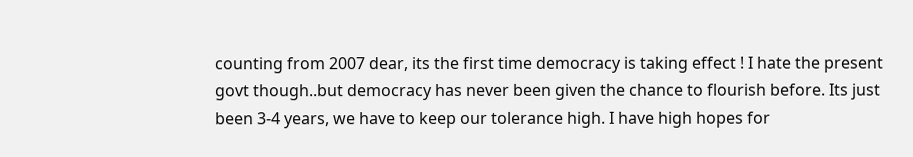counting from 2007 dear, its the first time democracy is taking effect ! I hate the present govt though..but democracy has never been given the chance to flourish before. Its just been 3-4 years, we have to keep our tolerance high. I have high hopes for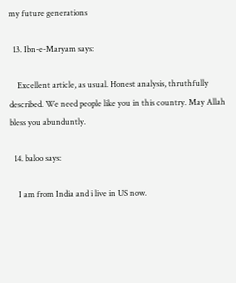my future generations

  13. Ibn-e-Maryam says:

    Excellent article, as usual. Honest analysis, thruthfully described. We need people like you in this country. May Allah bless you abunduntly.

  14. baloo says:

    I am from India and i live in US now.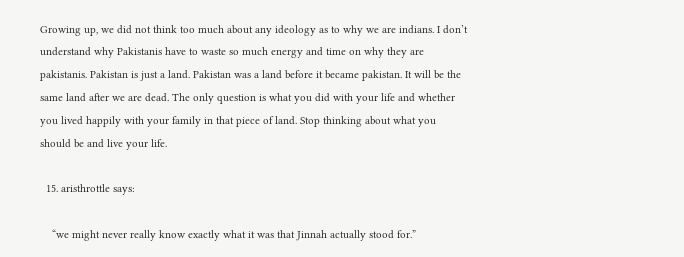Growing up, we did not think too much about any ideology as to why we are indians. I don’t understand why Pakistanis have to waste so much energy and time on why they are pakistanis. Pakistan is just a land. Pakistan was a land before it became pakistan. It will be the same land after we are dead. The only question is what you did with your life and whether you lived happily with your family in that piece of land. Stop thinking about what you should be and live your life.

  15. aristhrottle says:

    “we might never really know exactly what it was that Jinnah actually stood for.”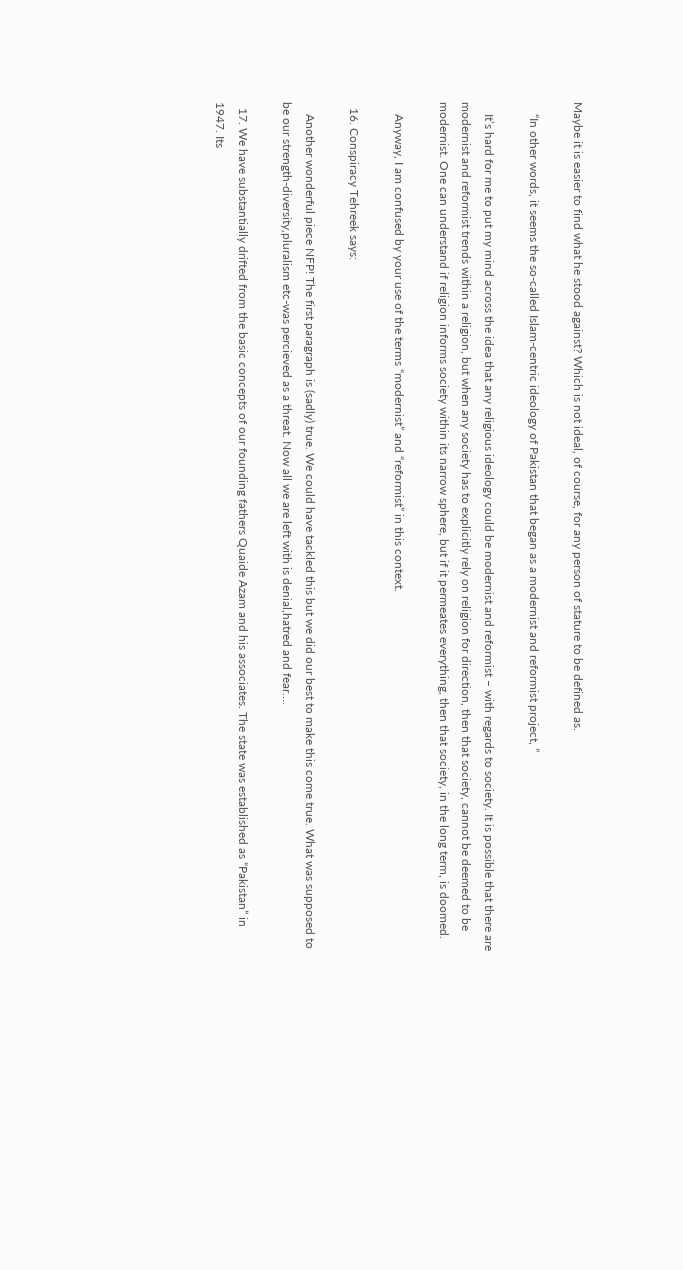Maybe it is easier to find what he stood against? Which is not ideal, of course, for any person of stature to be defined as.

    “In other words, it seems the so-called Islam-centric ideology of Pakistan that began as a modernist and reformist project, ”

    It’s hard for me to put my mind across the idea that any religious ideology could be modernist and reformist – with regards to society. It is possible that there are modernist and reformist trends within a religion, but when any society has to explicitly rely on religion for direction, then that society, cannot be deemed to be modernist. One can understand if religion informs society within its narrow sphere, but if it permeates everything, then that society, in the long term, is doomed.

    Anyway, I am confused by your use of the terms “modernist” and “reformist” in this context.

  16. Conspiracy Tehreek says:

    Another wonderful piece NFP! The first paragraph is (sadly) true. We could have tackled this but we did our best to make this come true. What was supposed to be our strength-diversity,pluralism etc-was percieved as a threat. Now all we are left with is denial,hatred and fear….

  17. We have substantially drifted from the basic concepts of our founding fathers Quaide Azam and his associates. The state was established as “Pakistan” in 1947. Its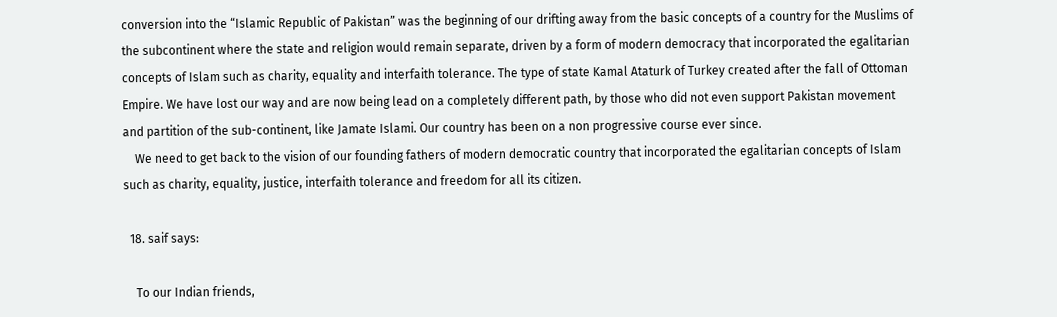conversion into the “Islamic Republic of Pakistan” was the beginning of our drifting away from the basic concepts of a country for the Muslims of the subcontinent where the state and religion would remain separate, driven by a form of modern democracy that incorporated the egalitarian concepts of Islam such as charity, equality and interfaith tolerance. The type of state Kamal Ataturk of Turkey created after the fall of Ottoman Empire. We have lost our way and are now being lead on a completely different path, by those who did not even support Pakistan movement and partition of the sub-continent, like Jamate Islami. Our country has been on a non progressive course ever since.
    We need to get back to the vision of our founding fathers of modern democratic country that incorporated the egalitarian concepts of Islam such as charity, equality, justice, interfaith tolerance and freedom for all its citizen.

  18. saif says:

    To our Indian friends,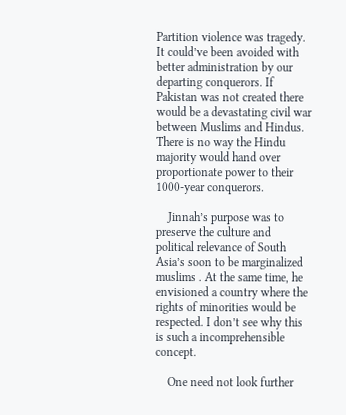Partition violence was tragedy. It could’ve been avoided with better administration by our departing conquerors. If Pakistan was not created there would be a devastating civil war between Muslims and Hindus. There is no way the Hindu majority would hand over proportionate power to their 1000-year conquerors.

    Jinnah’s purpose was to preserve the culture and political relevance of South Asia’s soon to be marginalized muslims . At the same time, he envisioned a country where the rights of minorities would be respected. I don’t see why this is such a incomprehensible concept.

    One need not look further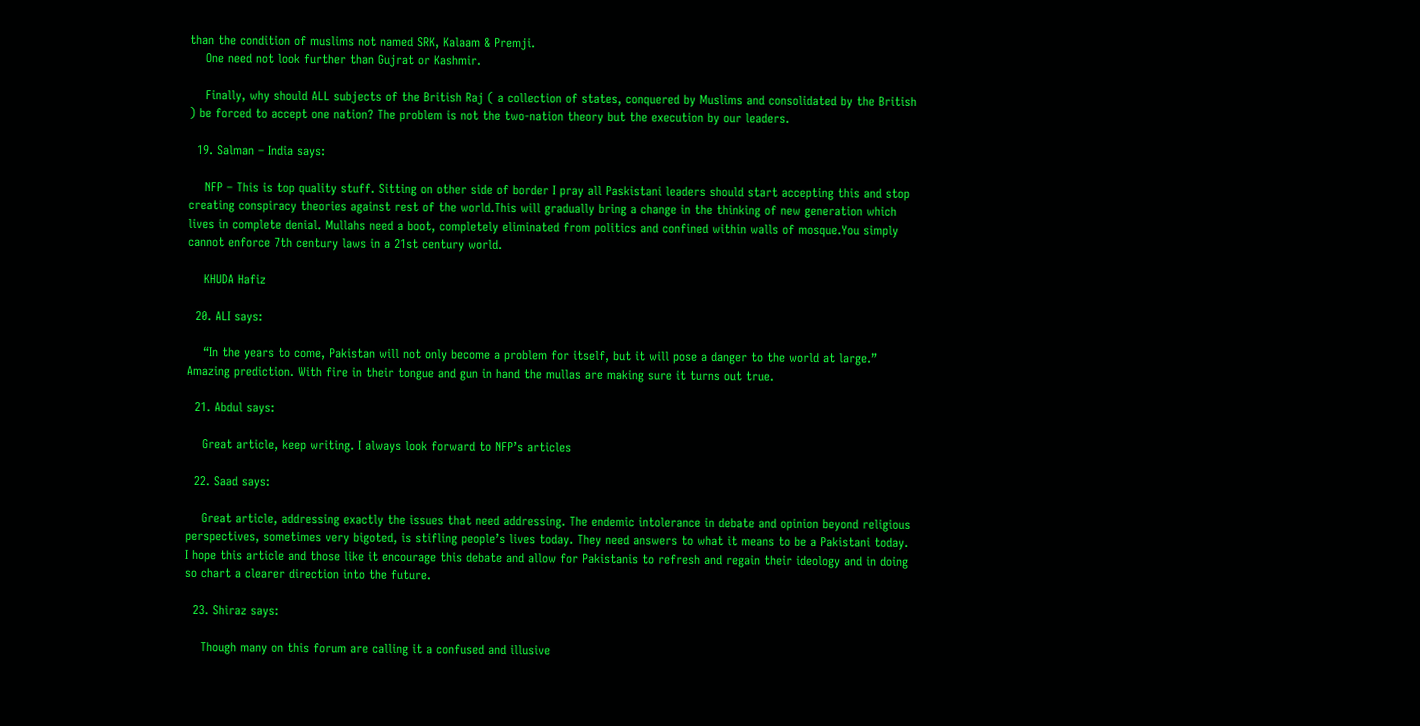than the condition of muslims not named SRK, Kalaam & Premji.
    One need not look further than Gujrat or Kashmir.

    Finally, why should ALL subjects of the British Raj ( a collection of states, conquered by Muslims and consolidated by the British ) be forced to accept one nation? The problem is not the two-nation theory but the execution by our leaders.

  19. Salman – India says:

    NFP – This is top quality stuff. Sitting on other side of border I pray all Paskistani leaders should start accepting this and stop creating conspiracy theories against rest of the world.This will gradually bring a change in the thinking of new generation which lives in complete denial. Mullahs need a boot, completely eliminated from politics and confined within walls of mosque.You simply cannot enforce 7th century laws in a 21st century world.

    KHUDA Hafiz

  20. ALI says:

    “In the years to come, Pakistan will not only become a problem for itself, but it will pose a danger to the world at large.” Amazing prediction. With fire in their tongue and gun in hand the mullas are making sure it turns out true.

  21. Abdul says:

    Great article, keep writing. I always look forward to NFP’s articles

  22. Saad says:

    Great article, addressing exactly the issues that need addressing. The endemic intolerance in debate and opinion beyond religious perspectives, sometimes very bigoted, is stifling people’s lives today. They need answers to what it means to be a Pakistani today. I hope this article and those like it encourage this debate and allow for Pakistanis to refresh and regain their ideology and in doing so chart a clearer direction into the future.

  23. Shiraz says:

    Though many on this forum are calling it a confused and illusive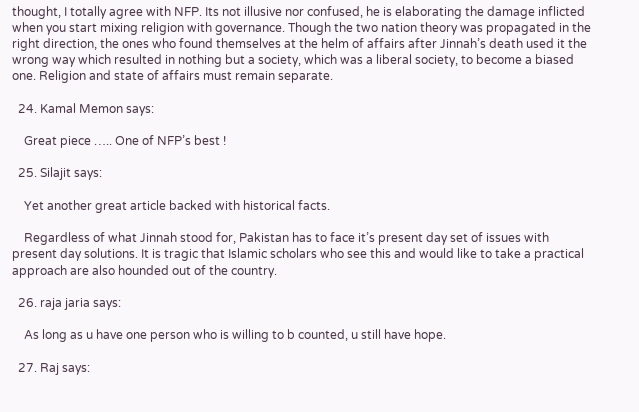thought, I totally agree with NFP. Its not illusive nor confused, he is elaborating the damage inflicted when you start mixing religion with governance. Though the two nation theory was propagated in the right direction, the ones who found themselves at the helm of affairs after Jinnah’s death used it the wrong way which resulted in nothing but a society, which was a liberal society, to become a biased one. Religion and state of affairs must remain separate.

  24. Kamal Memon says:

    Great piece ….. One of NFP’s best !

  25. Silajit says:

    Yet another great article backed with historical facts.

    Regardless of what Jinnah stood for, Pakistan has to face it’s present day set of issues with present day solutions. It is tragic that Islamic scholars who see this and would like to take a practical approach are also hounded out of the country.

  26. raja jaria says:

    As long as u have one person who is willing to b counted, u still have hope.

  27. Raj says: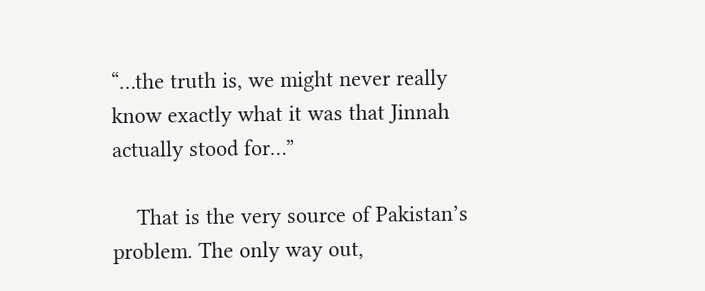“…the truth is, we might never really know exactly what it was that Jinnah actually stood for…”

    That is the very source of Pakistan’s problem. The only way out,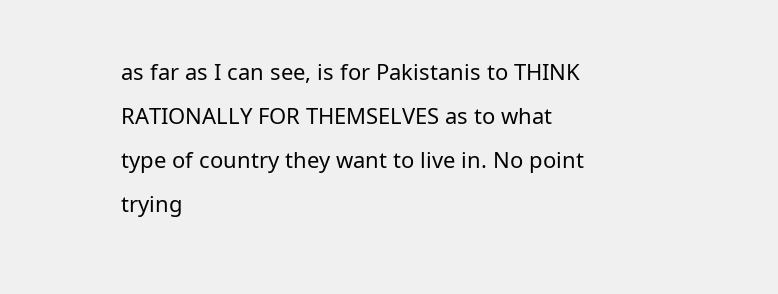as far as I can see, is for Pakistanis to THINK RATIONALLY FOR THEMSELVES as to what type of country they want to live in. No point trying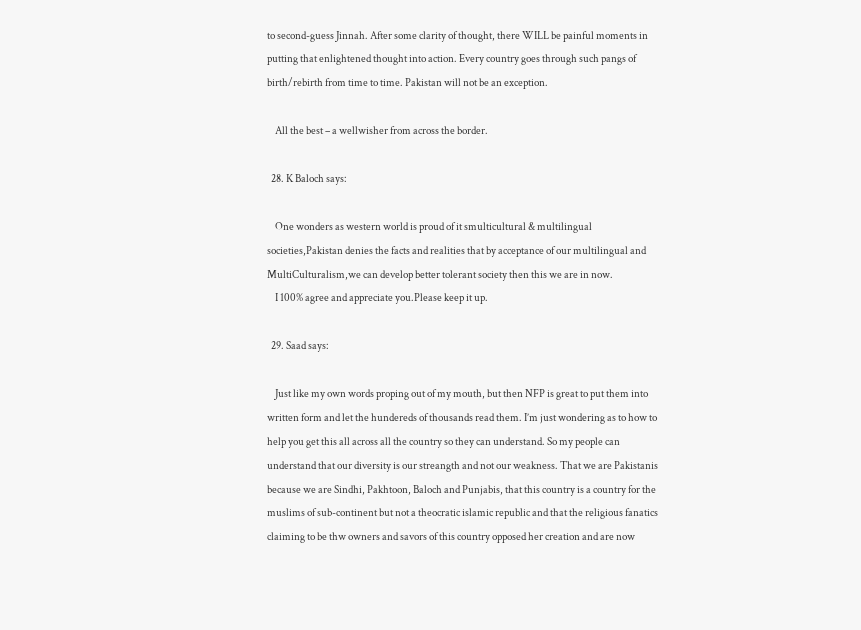to second-guess Jinnah. After some clarity of thought, there WILL be painful moments in putting that enlightened thought into action. Every country goes through such pangs of birth/rebirth from time to time. Pakistan will not be an exception.

    All the best – a wellwisher from across the border.

  28. K Baloch says:

    One wonders as western world is proud of it smulticultural & multilingual societies,Pakistan denies the facts and realities that by acceptance of our multilingual and MultiCulturalism,we can develop better tolerant society then this we are in now.
    I 100% agree and appreciate you.Please keep it up.

  29. Saad says:

    Just like my own words proping out of my mouth, but then NFP is great to put them into written form and let the hundereds of thousands read them. I’m just wondering as to how to help you get this all across all the country so they can understand. So my people can understand that our diversity is our streangth and not our weakness. That we are Pakistanis because we are Sindhi, Pakhtoon, Baloch and Punjabis, that this country is a country for the muslims of sub-continent but not a theocratic islamic republic and that the religious fanatics claiming to be thw owners and savors of this country opposed her creation and are now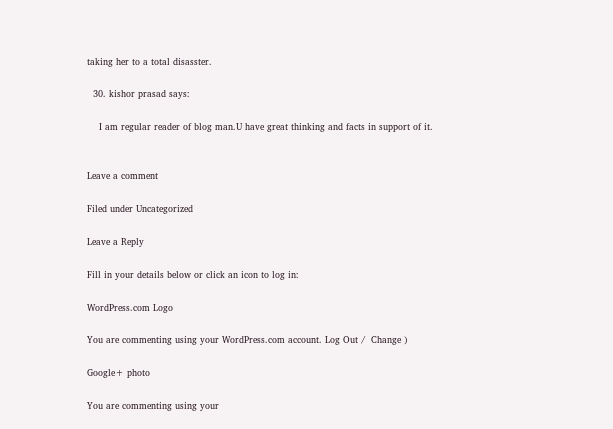taking her to a total disasster.

  30. kishor prasad says:

    I am regular reader of blog man.U have great thinking and facts in support of it.


Leave a comment

Filed under Uncategorized

Leave a Reply

Fill in your details below or click an icon to log in:

WordPress.com Logo

You are commenting using your WordPress.com account. Log Out /  Change )

Google+ photo

You are commenting using your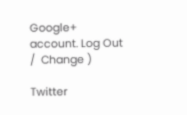Google+ account. Log Out /  Change )

Twitter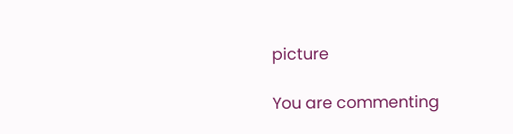picture

You are commenting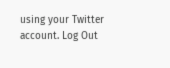using your Twitter account. Log Out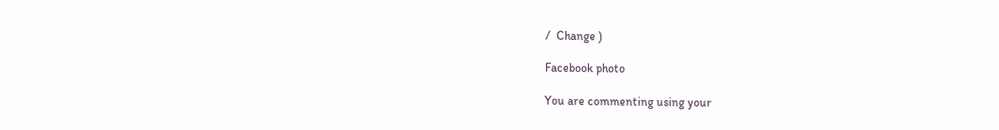/  Change )

Facebook photo

You are commenting using your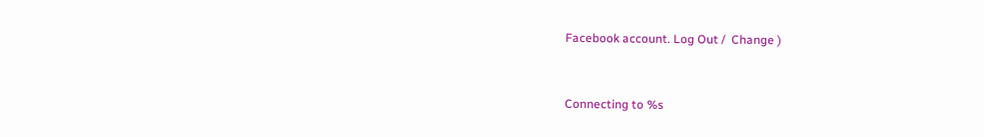Facebook account. Log Out /  Change )


Connecting to %s